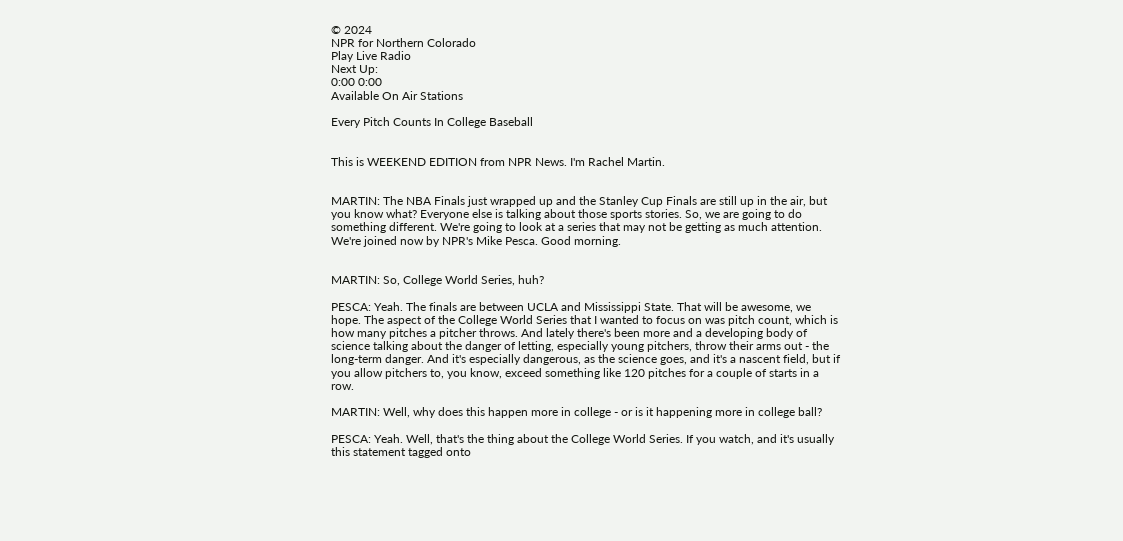© 2024
NPR for Northern Colorado
Play Live Radio
Next Up:
0:00 0:00
Available On Air Stations

Every Pitch Counts In College Baseball


This is WEEKEND EDITION from NPR News. I'm Rachel Martin.


MARTIN: The NBA Finals just wrapped up and the Stanley Cup Finals are still up in the air, but you know what? Everyone else is talking about those sports stories. So, we are going to do something different. We're going to look at a series that may not be getting as much attention. We're joined now by NPR's Mike Pesca. Good morning.


MARTIN: So, College World Series, huh?

PESCA: Yeah. The finals are between UCLA and Mississippi State. That will be awesome, we hope. The aspect of the College World Series that I wanted to focus on was pitch count, which is how many pitches a pitcher throws. And lately there's been more and a developing body of science talking about the danger of letting, especially young pitchers, throw their arms out - the long-term danger. And it's especially dangerous, as the science goes, and it's a nascent field, but if you allow pitchers to, you know, exceed something like 120 pitches for a couple of starts in a row.

MARTIN: Well, why does this happen more in college - or is it happening more in college ball?

PESCA: Yeah. Well, that's the thing about the College World Series. If you watch, and it's usually this statement tagged onto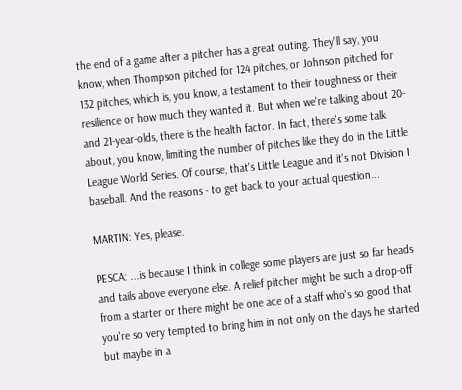the end of a game after a pitcher has a great outing. They'll say, you know, when Thompson pitched for 124 pitches, or Johnson pitched for 132 pitches, which is, you know, a testament to their toughness or their resilience or how much they wanted it. But when we're talking about 20- and 21-year-olds, there is the health factor. In fact, there's some talk about, you know, limiting the number of pitches like they do in the Little League World Series. Of course, that's Little League and it's not Division I baseball. And the reasons - to get back to your actual question...

MARTIN: Yes, please.

PESCA: ...is because I think in college some players are just so far heads and tails above everyone else. A relief pitcher might be such a drop-off from a starter or there might be one ace of a staff who's so good that you're so very tempted to bring him in not only on the days he started but maybe in a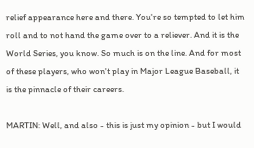relief appearance here and there. You're so tempted to let him roll and to not hand the game over to a reliever. And it is the World Series, you know. So much is on the line. And for most of these players, who won't play in Major League Baseball, it is the pinnacle of their careers.

MARTIN: Well, and also - this is just my opinion - but I would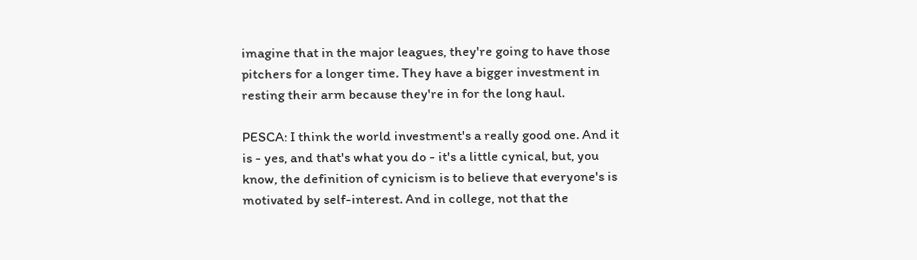imagine that in the major leagues, they're going to have those pitchers for a longer time. They have a bigger investment in resting their arm because they're in for the long haul.

PESCA: I think the world investment's a really good one. And it is - yes, and that's what you do - it's a little cynical, but, you know, the definition of cynicism is to believe that everyone's is motivated by self-interest. And in college, not that the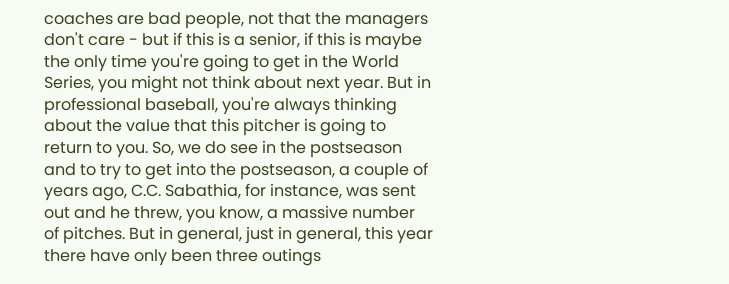coaches are bad people, not that the managers don't care - but if this is a senior, if this is maybe the only time you're going to get in the World Series, you might not think about next year. But in professional baseball, you're always thinking about the value that this pitcher is going to return to you. So, we do see in the postseason and to try to get into the postseason, a couple of years ago, C.C. Sabathia, for instance, was sent out and he threw, you know, a massive number of pitches. But in general, just in general, this year there have only been three outings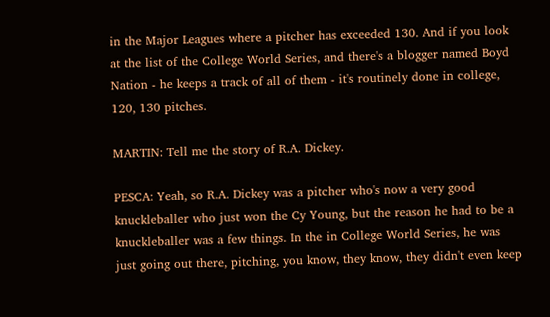in the Major Leagues where a pitcher has exceeded 130. And if you look at the list of the College World Series, and there's a blogger named Boyd Nation - he keeps a track of all of them - it's routinely done in college, 120, 130 pitches.

MARTIN: Tell me the story of R.A. Dickey.

PESCA: Yeah, so R.A. Dickey was a pitcher who's now a very good knuckleballer who just won the Cy Young, but the reason he had to be a knuckleballer was a few things. In the in College World Series, he was just going out there, pitching, you know, they know, they didn't even keep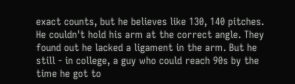exact counts, but he believes like 130, 140 pitches. He couldn't hold his arm at the correct angle. They found out he lacked a ligament in the arm. But he still - in college, a guy who could reach 90s by the time he got to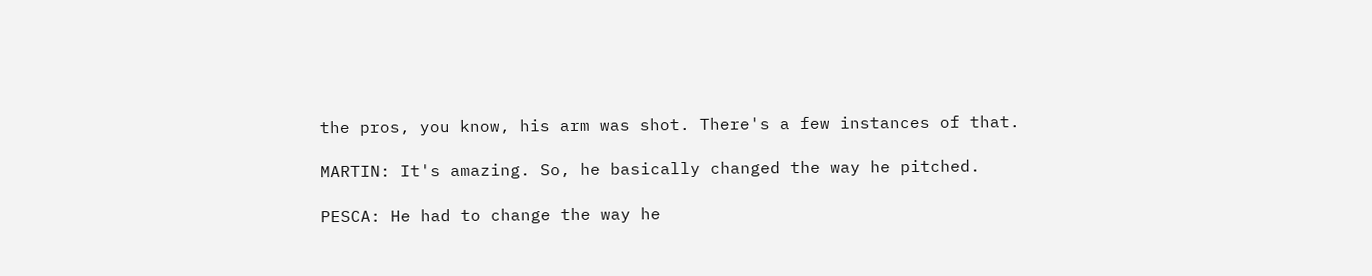the pros, you know, his arm was shot. There's a few instances of that.

MARTIN: It's amazing. So, he basically changed the way he pitched.

PESCA: He had to change the way he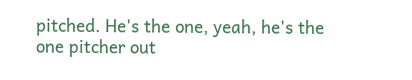pitched. He's the one, yeah, he's the one pitcher out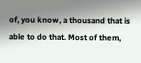of, you know, a thousand that is able to do that. Most of them,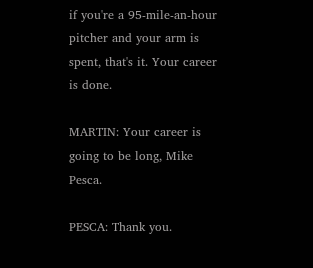if you're a 95-mile-an-hour pitcher and your arm is spent, that's it. Your career is done.

MARTIN: Your career is going to be long, Mike Pesca.

PESCA: Thank you.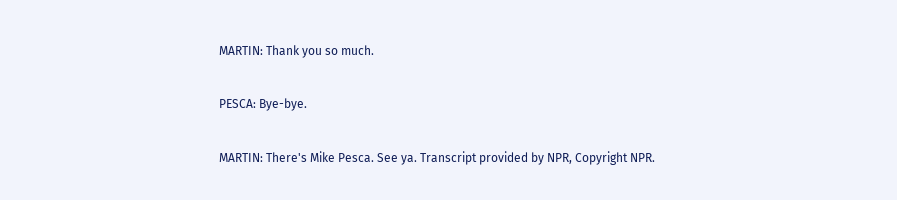MARTIN: Thank you so much.

PESCA: Bye-bye.

MARTIN: There's Mike Pesca. See ya. Transcript provided by NPR, Copyright NPR.